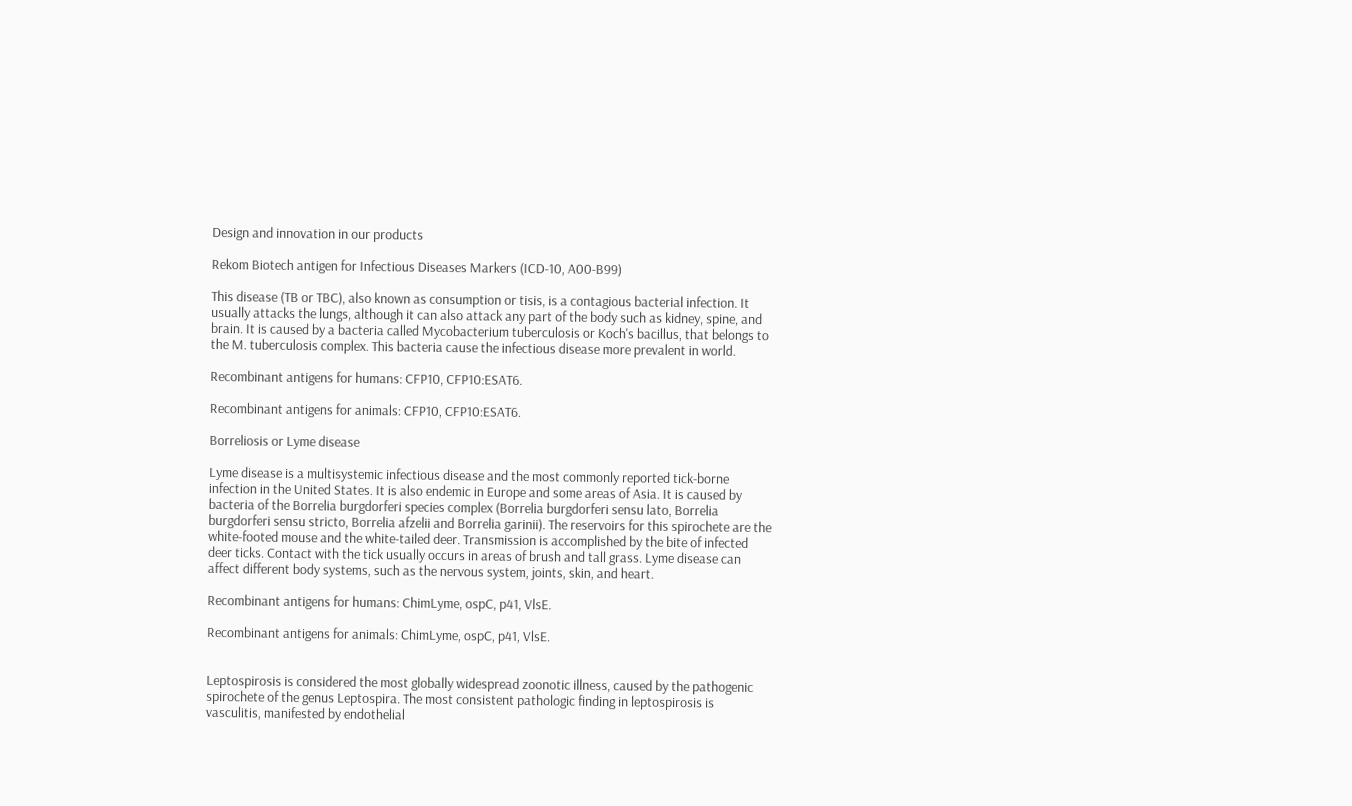Design and innovation in our products

Rekom Biotech antigen for Infectious Diseases Markers (ICD-10, A00-B99)

This disease (TB or TBC), also known as consumption or tisis, is a contagious bacterial infection. It usually attacks the lungs, although it can also attack any part of the body such as kidney, spine, and brain. It is caused by a bacteria called Mycobacterium tuberculosis or Koch's bacillus, that belongs to the M. tuberculosis complex. This bacteria cause the infectious disease more prevalent in world.

Recombinant antigens for humans: CFP10, CFP10:ESAT6.

Recombinant antigens for animals: CFP10, CFP10:ESAT6.

Borreliosis or Lyme disease

Lyme disease is a multisystemic infectious disease and the most commonly reported tick-borne infection in the United States. It is also endemic in Europe and some areas of Asia. It is caused by bacteria of the Borrelia burgdorferi species complex (Borrelia burgdorferi sensu lato, Borrelia burgdorferi sensu stricto, Borrelia afzelii and Borrelia garinii). The reservoirs for this spirochete are the white-footed mouse and the white-tailed deer. Transmission is accomplished by the bite of infected deer ticks. Contact with the tick usually occurs in areas of brush and tall grass. Lyme disease can affect different body systems, such as the nervous system, joints, skin, and heart.

Recombinant antigens for humans: ChimLyme, ospC, p41, VlsE.

Recombinant antigens for animals: ChimLyme, ospC, p41, VlsE.


Leptospirosis is considered the most globally widespread zoonotic illness, caused by the pathogenic spirochete of the genus Leptospira. The most consistent pathologic finding in leptospirosis is vasculitis, manifested by endothelial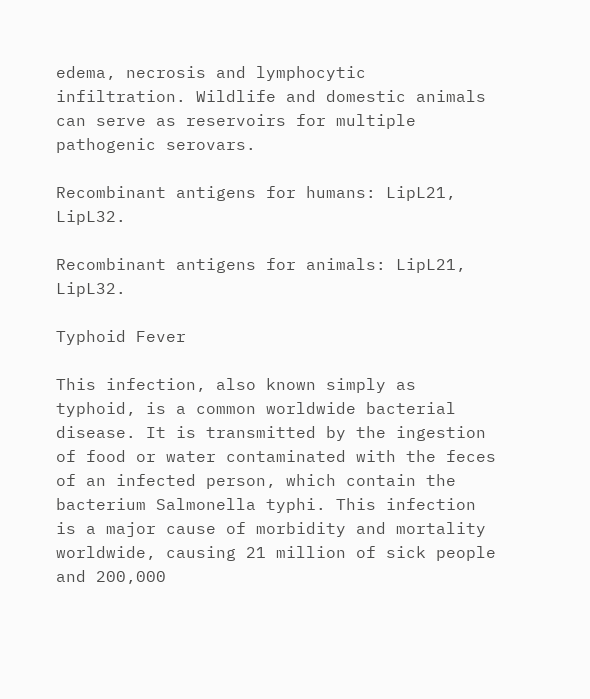edema, necrosis and lymphocytic infiltration. Wildlife and domestic animals can serve as reservoirs for multiple pathogenic serovars.

Recombinant antigens for humans: LipL21, LipL32.

Recombinant antigens for animals: LipL21, LipL32.

Typhoid Fever

This infection, also known simply as typhoid, is a common worldwide bacterial disease. It is transmitted by the ingestion of food or water contaminated with the feces of an infected person, which contain the bacterium Salmonella typhi. This infection is a major cause of morbidity and mortality worldwide, causing 21 million of sick people and 200,000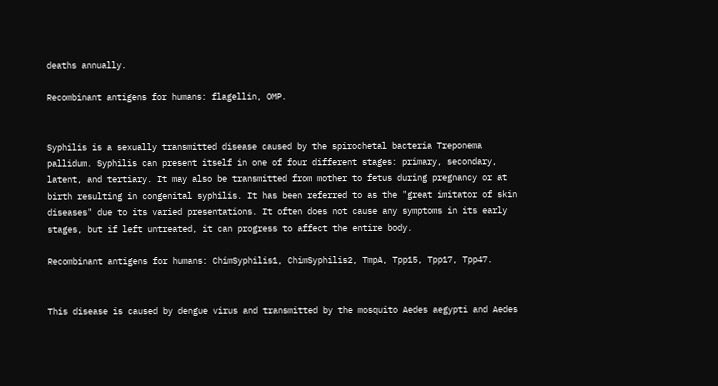deaths annually.

Recombinant antigens for humans: flagellin, OMP.


Syphilis is a sexually transmitted disease caused by the spirochetal bacteria Treponema pallidum. Syphilis can present itself in one of four different stages: primary, secondary, latent, and tertiary. It may also be transmitted from mother to fetus during pregnancy or at birth resulting in congenital syphilis. It has been referred to as the "great imitator of skin diseases" due to its varied presentations. It often does not cause any symptoms in its early stages, but if left untreated, it can progress to affect the entire body.

Recombinant antigens for humans: ChimSyphilis1, ChimSyphilis2, TmpA, Tpp15, Tpp17, Tpp47.


This disease is caused by dengue virus and transmitted by the mosquito Aedes aegypti and Aedes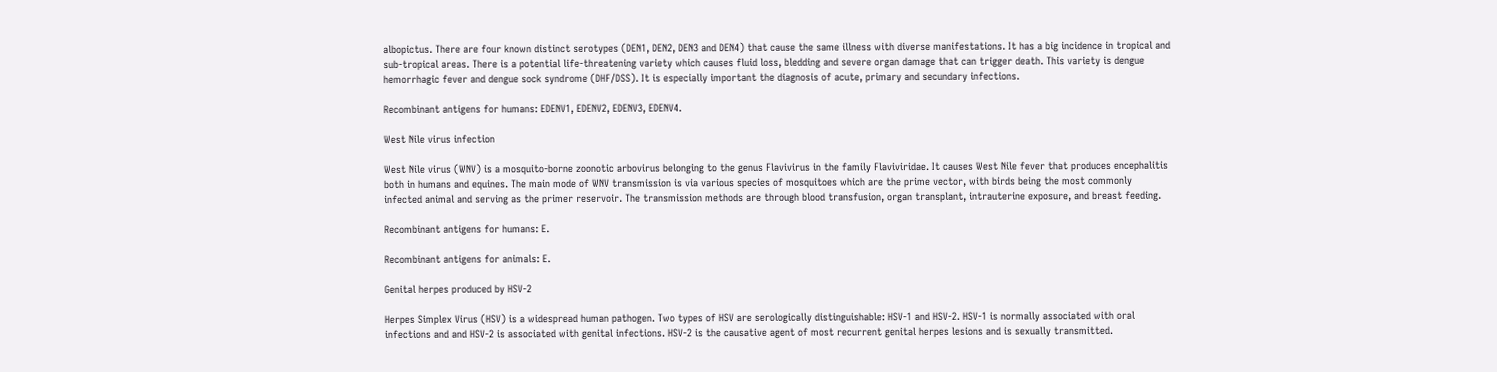albopictus. There are four known distinct serotypes (DEN1, DEN2, DEN3 and DEN4) that cause the same illness with diverse manifestations. It has a big incidence in tropical and sub-tropical areas. There is a potential life-threatening variety which causes fluid loss, bledding and severe organ damage that can trigger death. This variety is dengue hemorrhagic fever and dengue sock syndrome (DHF/DSS). It is especially important the diagnosis of acute, primary and secundary infections.

Recombinant antigens for humans: EDENV1, EDENV2, EDENV3, EDENV4.

West Nile virus infection

West Nile virus (WNV) is a mosquito-borne zoonotic arbovirus belonging to the genus Flavivirus in the family Flaviviridae. It causes West Nile fever that produces encephalitis both in humans and equines. The main mode of WNV transmission is via various species of mosquitoes which are the prime vector, with birds being the most commonly infected animal and serving as the primer reservoir. The transmission methods are through blood transfusion, organ transplant, intrauterine exposure, and breast feeding.

Recombinant antigens for humans: E.

Recombinant antigens for animals: E.

Genital herpes produced by HSV-2

Herpes Simplex Virus (HSV) is a widespread human pathogen. Two types of HSV are serologically distinguishable: HSV-1 and HSV-2. HSV-1 is normally associated with oral infections and and HSV-2 is associated with genital infections. HSV-2 is the causative agent of most recurrent genital herpes lesions and is sexually transmitted.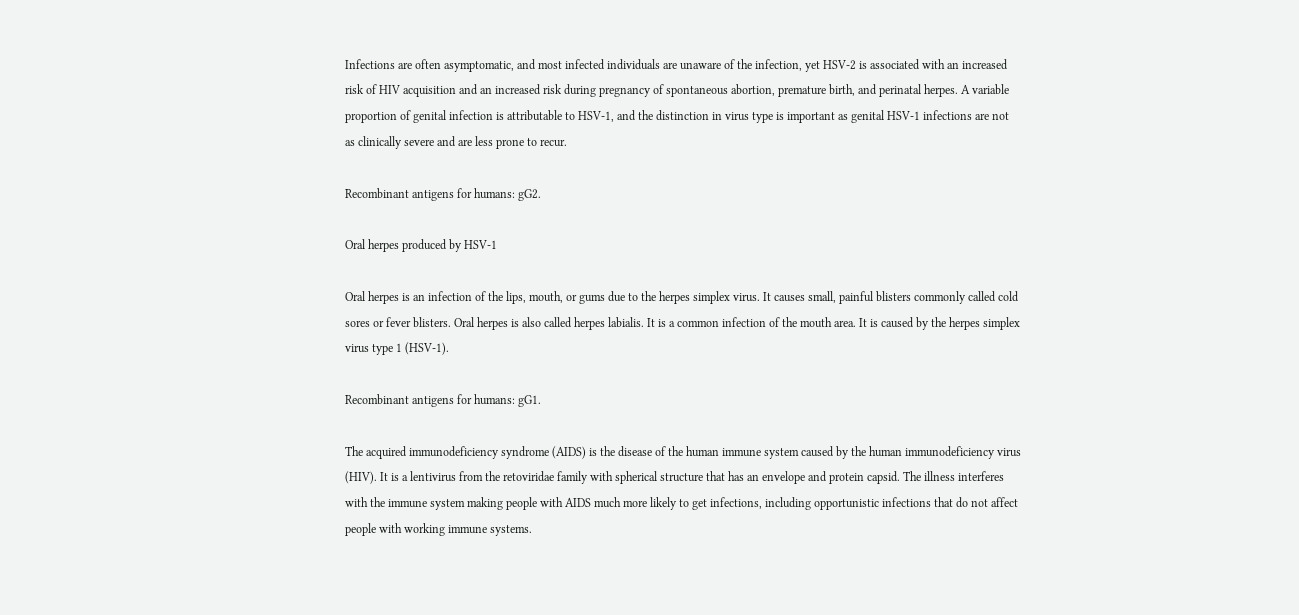Infections are often asymptomatic, and most infected individuals are unaware of the infection, yet HSV-2 is associated with an increased risk of HIV acquisition and an increased risk during pregnancy of spontaneous abortion, premature birth, and perinatal herpes. A variable proportion of genital infection is attributable to HSV-1, and the distinction in virus type is important as genital HSV-1 infections are not as clinically severe and are less prone to recur.

Recombinant antigens for humans: gG2.

Oral herpes produced by HSV-1

Oral herpes is an infection of the lips, mouth, or gums due to the herpes simplex virus. It causes small, painful blisters commonly called cold sores or fever blisters. Oral herpes is also called herpes labialis. It is a common infection of the mouth area. It is caused by the herpes simplex virus type 1 (HSV-1).

Recombinant antigens for humans: gG1.

The acquired immunodeficiency syndrome (AIDS) is the disease of the human immune system caused by the human immunodeficiency virus (HIV). It is a lentivirus from the retoviridae family with spherical structure that has an envelope and protein capsid. The illness interferes with the immune system making people with AIDS much more likely to get infections, including opportunistic infections that do not affect people with working immune systems.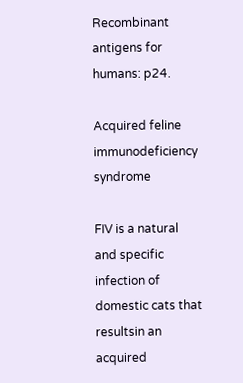Recombinant antigens for humans: p24.

Acquired feline immunodeficiency syndrome

FIV is a natural and specific infection of domestic cats that resultsin an acquired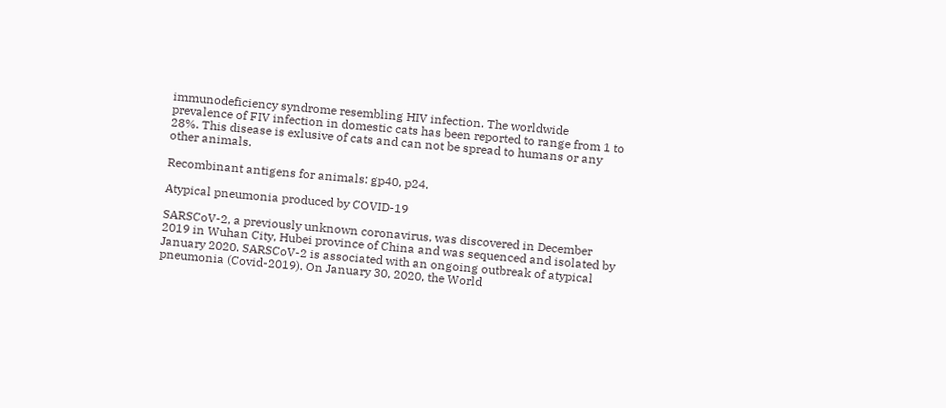immunodeficiency syndrome resembling HIV infection. The worldwide prevalence of FIV infection in domestic cats has been reported to range from 1 to 28%. This disease is exlusive of cats and can not be spread to humans or any other animals.

Recombinant antigens for animals: gp40, p24.

Atypical pneumonia produced by COVID-19

SARSCoV-2, a previously unknown coronavirus, was discovered in December 2019 in Wuhan City, Hubei province of China and was sequenced and isolated by January 2020. SARSCoV-2 is associated with an ongoing outbreak of atypical pneumonia (Covid-2019). On January 30, 2020, the World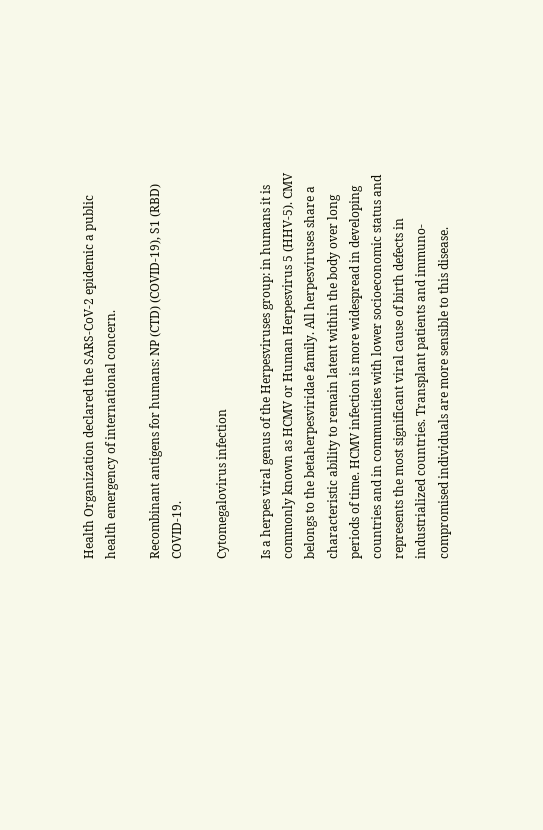Health Organization declared the SARS-CoV-2 epidemic a public health emergency of international concern.

Recombinant antigens for humans: NP (CTD) (COVID-19), S1 (RBD) COVID-19.

Cytomegalovirus infection

Is a herpes viral genus of the Herpesviruses group: in humans it is commonly known as HCMV or Human Herpesvirus 5 (HHV-5). CMV belongs to the betaherpesviridae family. All herpesviruses share a characteristic ability to remain latent within the body over long periods of time. HCMV infection is more widespread in developing countries and in communities with lower socioeconomic status and represents the most significant viral cause of birth defects in industrialized countries. Transplant patients and immuno-compromised individuals are more sensible to this disease.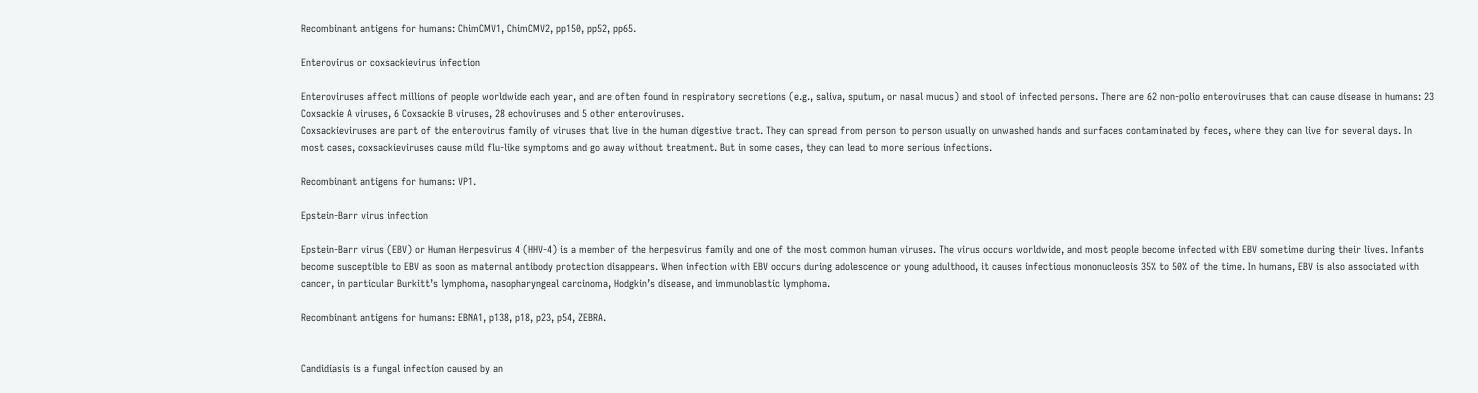Recombinant antigens for humans: ChimCMV1, ChimCMV2, pp150, pp52, pp65.

Enterovirus or coxsackievirus infection

Enteroviruses affect millions of people worldwide each year, and are often found in respiratory secretions (e.g., saliva, sputum, or nasal mucus) and stool of infected persons. There are 62 non-polio enteroviruses that can cause disease in humans: 23 Coxsackie A viruses, 6 Coxsackie B viruses, 28 echoviruses and 5 other enteroviruses.
Coxsackieviruses are part of the enterovirus family of viruses that live in the human digestive tract. They can spread from person to person usually on unwashed hands and surfaces contaminated by feces, where they can live for several days. In most cases, coxsackieviruses cause mild flu-like symptoms and go away without treatment. But in some cases, they can lead to more serious infections.

Recombinant antigens for humans: VP1.

Epstein-Barr virus infection

Epstein-Barr virus (EBV) or Human Herpesvirus 4 (HHV-4) is a member of the herpesvirus family and one of the most common human viruses. The virus occurs worldwide, and most people become infected with EBV sometime during their lives. Infants become susceptible to EBV as soon as maternal antibody protection disappears. When infection with EBV occurs during adolescence or young adulthood, it causes infectious mononucleosis 35% to 50% of the time. In humans, EBV is also associated with cancer, in particular Burkitt’s lymphoma, nasopharyngeal carcinoma, Hodgkin’s disease, and immunoblastic lymphoma.

Recombinant antigens for humans: EBNA1, p138, p18, p23, p54, ZEBRA.


Candidiasis is a fungal infection caused by an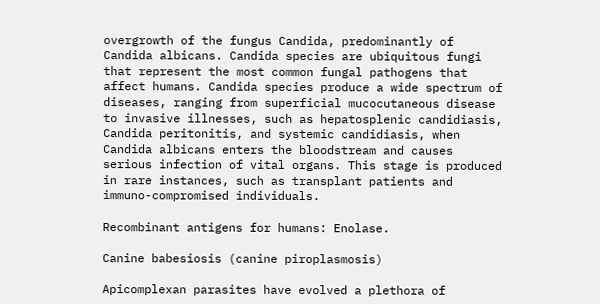overgrowth of the fungus Candida, predominantly of Candida albicans. Candida species are ubiquitous fungi that represent the most common fungal pathogens that affect humans. Candida species produce a wide spectrum of diseases, ranging from superficial mucocutaneous disease to invasive illnesses, such as hepatosplenic candidiasis, Candida peritonitis, and systemic candidiasis, when Candida albicans enters the bloodstream and causes serious infection of vital organs. This stage is produced in rare instances, such as transplant patients and immuno-compromised individuals.

Recombinant antigens for humans: Enolase.

Canine babesiosis (canine piroplasmosis)

Apicomplexan parasites have evolved a plethora of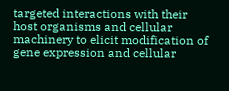targeted interactions with their host organisms and cellular machinery to elicit modification of gene expression and cellular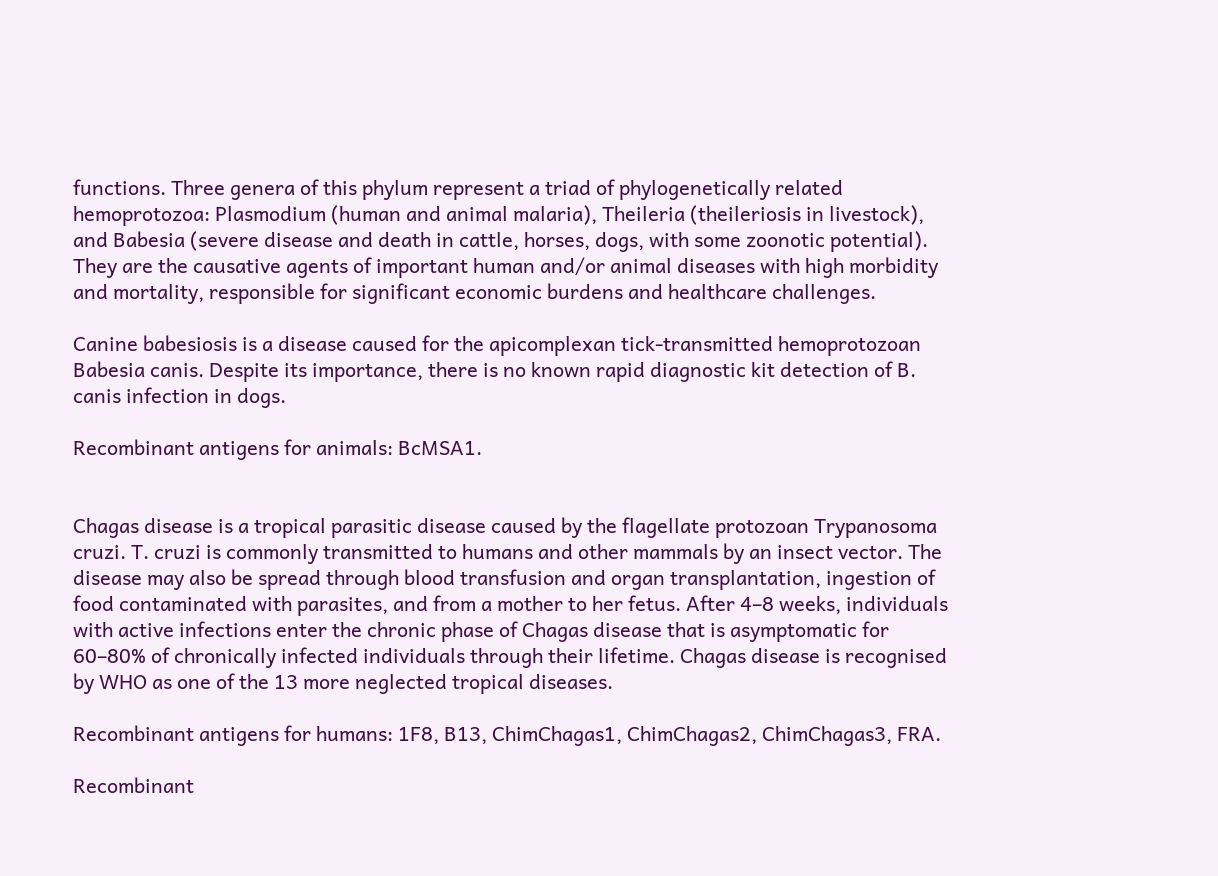functions. Three genera of this phylum represent a triad of phylogenetically related hemoprotozoa: Plasmodium (human and animal malaria), Theileria (theileriosis in livestock), and Babesia (severe disease and death in cattle, horses, dogs, with some zoonotic potential). They are the causative agents of important human and/or animal diseases with high morbidity and mortality, responsible for significant economic burdens and healthcare challenges.

Canine babesiosis is a disease caused for the apicomplexan tick-transmitted hemoprotozoan Babesia canis. Despite its importance, there is no known rapid diagnostic kit detection of B. canis infection in dogs.

Recombinant antigens for animals: BcMSA1.


Chagas disease is a tropical parasitic disease caused by the flagellate protozoan Trypanosoma cruzi. T. cruzi is commonly transmitted to humans and other mammals by an insect vector. The disease may also be spread through blood transfusion and organ transplantation, ingestion of food contaminated with parasites, and from a mother to her fetus. After 4–8 weeks, individuals with active infections enter the chronic phase of Chagas disease that is asymptomatic for 60–80% of chronically infected individuals through their lifetime. Chagas disease is recognised by WHO as one of the 13 more neglected tropical diseases.

Recombinant antigens for humans: 1F8, B13, ChimChagas1, ChimChagas2, ChimChagas3, FRA.

Recombinant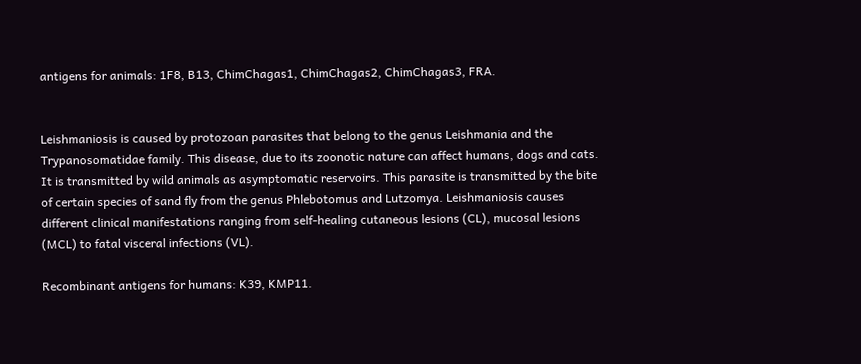antigens for animals: 1F8, B13, ChimChagas1, ChimChagas2, ChimChagas3, FRA.


Leishmaniosis is caused by protozoan parasites that belong to the genus Leishmania and the Trypanosomatidae family. This disease, due to its zoonotic nature can affect humans, dogs and cats. It is transmitted by wild animals as asymptomatic reservoirs. This parasite is transmitted by the bite of certain species of sand fly from the genus Phlebotomus and Lutzomya. Leishmaniosis causes different clinical manifestations ranging from self-healing cutaneous lesions (CL), mucosal lesions (MCL) to fatal visceral infections (VL).

Recombinant antigens for humans: K39, KMP11.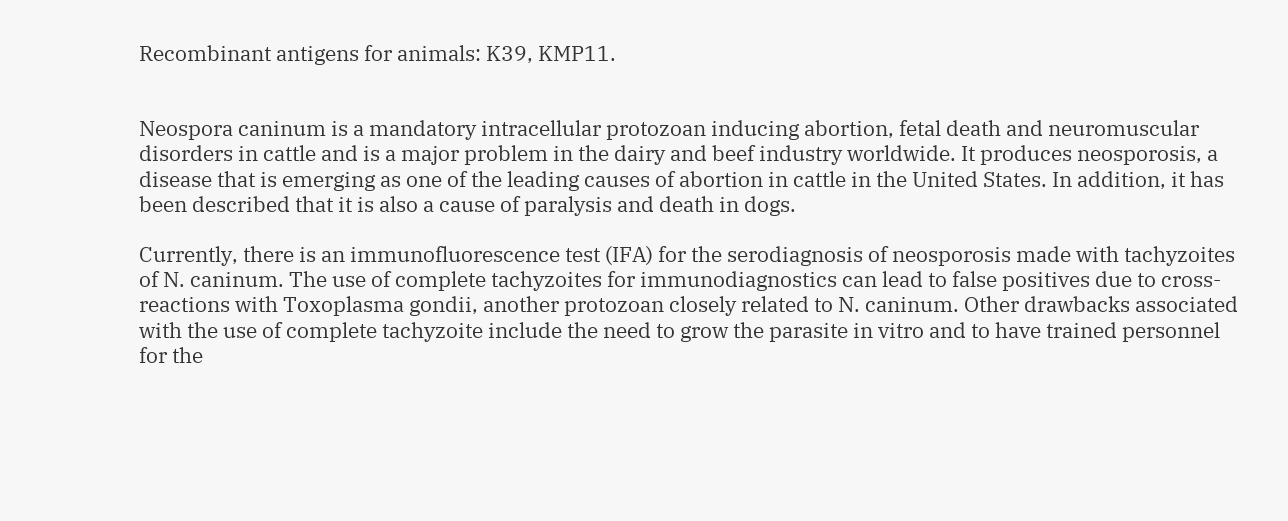Recombinant antigens for animals: K39, KMP11.


Neospora caninum is a mandatory intracellular protozoan inducing abortion, fetal death and neuromuscular disorders in cattle and is a major problem in the dairy and beef industry worldwide. It produces neosporosis, a disease that is emerging as one of the leading causes of abortion in cattle in the United States. In addition, it has been described that it is also a cause of paralysis and death in dogs.

Currently, there is an immunofluorescence test (IFA) for the serodiagnosis of neosporosis made with tachyzoites of N. caninum. The use of complete tachyzoites for immunodiagnostics can lead to false positives due to cross-reactions with Toxoplasma gondii, another protozoan closely related to N. caninum. Other drawbacks associated with the use of complete tachyzoite include the need to grow the parasite in vitro and to have trained personnel for the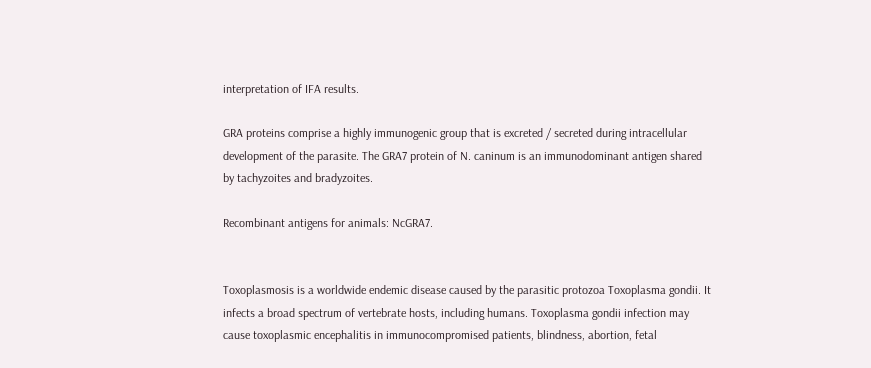interpretation of IFA results.

GRA proteins comprise a highly immunogenic group that is excreted / secreted during intracellular development of the parasite. The GRA7 protein of N. caninum is an immunodominant antigen shared by tachyzoites and bradyzoites.

Recombinant antigens for animals: NcGRA7.


Toxoplasmosis is a worldwide endemic disease caused by the parasitic protozoa Toxoplasma gondii. It infects a broad spectrum of vertebrate hosts, including humans. Toxoplasma gondii infection may cause toxoplasmic encephalitis in immunocompromised patients, blindness, abortion, fetal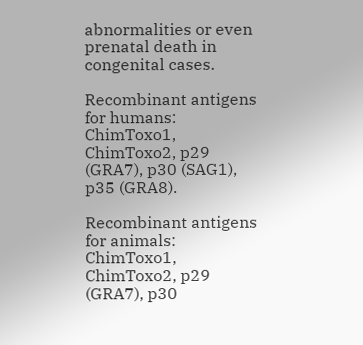abnormalities or even prenatal death in congenital cases.

Recombinant antigens for humans: ChimToxo1, ChimToxo2, p29 (GRA7), p30 (SAG1), p35 (GRA8).

Recombinant antigens for animals: ChimToxo1, ChimToxo2, p29 (GRA7), p30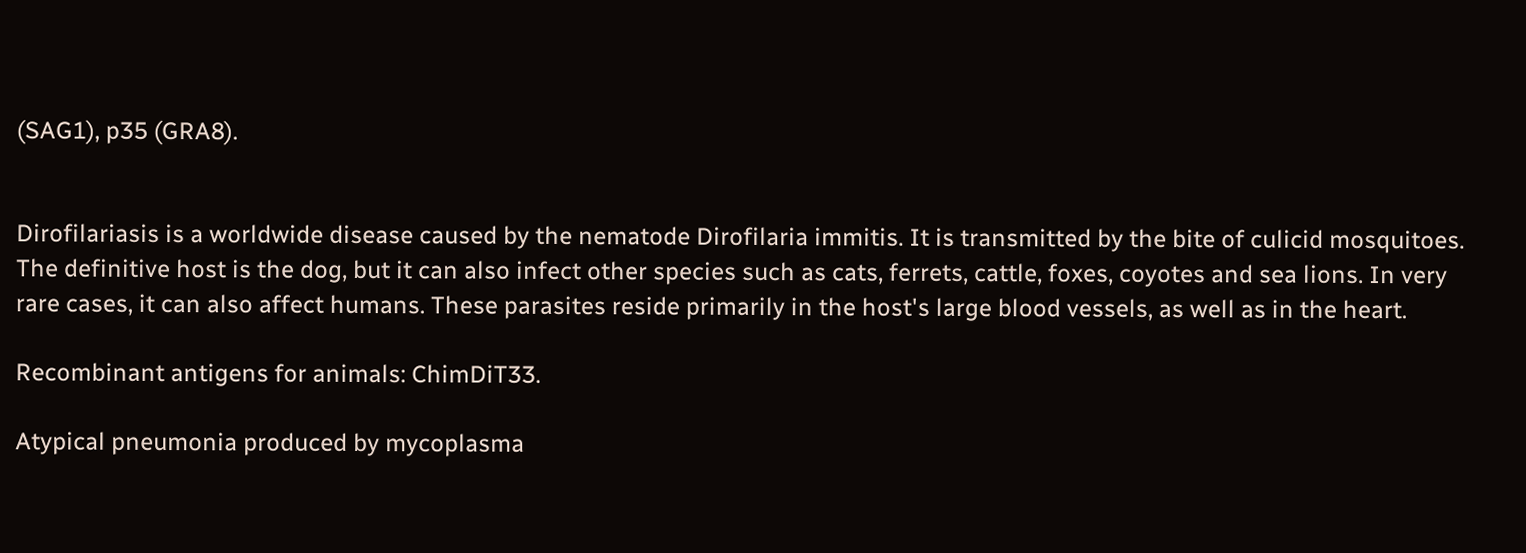(SAG1), p35 (GRA8).


Dirofilariasis is a worldwide disease caused by the nematode Dirofilaria immitis. It is transmitted by the bite of culicid mosquitoes. The definitive host is the dog, but it can also infect other species such as cats, ferrets, cattle, foxes, coyotes and sea lions. In very rare cases, it can also affect humans. These parasites reside primarily in the host's large blood vessels, as well as in the heart.

Recombinant antigens for animals: ChimDiT33.

Atypical pneumonia produced by mycoplasma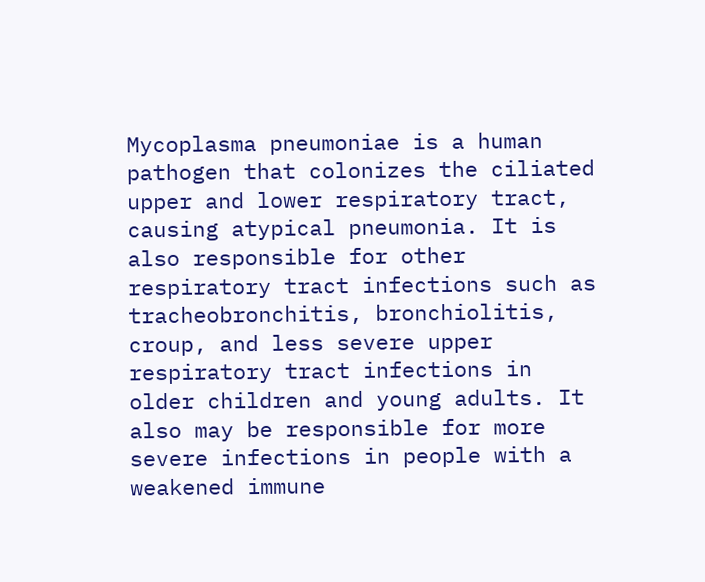Mycoplasma pneumoniae is a human pathogen that colonizes the ciliated upper and lower respiratory tract, causing atypical pneumonia. It is also responsible for other respiratory tract infections such as tracheobronchitis, bronchiolitis, croup, and less severe upper respiratory tract infections in older children and young adults. It also may be responsible for more severe infections in people with a weakened immune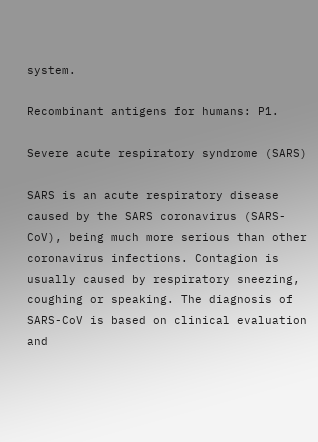system.

Recombinant antigens for humans: P1.

Severe acute respiratory syndrome (SARS)

SARS is an acute respiratory disease caused by the SARS coronavirus (SARS-CoV), being much more serious than other coronavirus infections. Contagion is usually caused by respiratory sneezing, coughing or speaking. The diagnosis of SARS-CoV is based on clinical evaluation and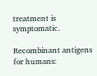treatment is symptomatic.

Recombinant antigens for humans: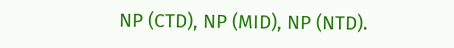NP (CTD), NP (MID), NP (NTD).